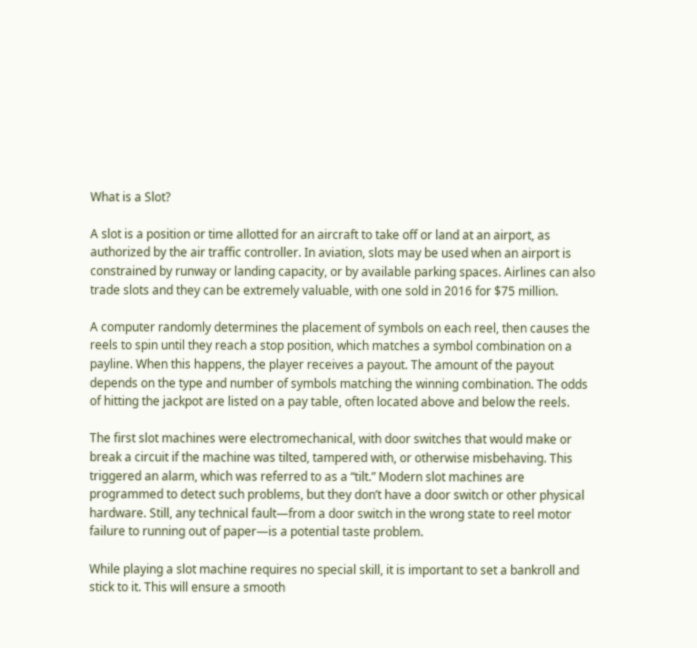What is a Slot?

A slot is a position or time allotted for an aircraft to take off or land at an airport, as authorized by the air traffic controller. In aviation, slots may be used when an airport is constrained by runway or landing capacity, or by available parking spaces. Airlines can also trade slots and they can be extremely valuable, with one sold in 2016 for $75 million.

A computer randomly determines the placement of symbols on each reel, then causes the reels to spin until they reach a stop position, which matches a symbol combination on a payline. When this happens, the player receives a payout. The amount of the payout depends on the type and number of symbols matching the winning combination. The odds of hitting the jackpot are listed on a pay table, often located above and below the reels.

The first slot machines were electromechanical, with door switches that would make or break a circuit if the machine was tilted, tampered with, or otherwise misbehaving. This triggered an alarm, which was referred to as a “tilt.” Modern slot machines are programmed to detect such problems, but they don’t have a door switch or other physical hardware. Still, any technical fault—from a door switch in the wrong state to reel motor failure to running out of paper—is a potential taste problem.

While playing a slot machine requires no special skill, it is important to set a bankroll and stick to it. This will ensure a smooth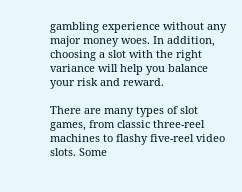gambling experience without any major money woes. In addition, choosing a slot with the right variance will help you balance your risk and reward.

There are many types of slot games, from classic three-reel machines to flashy five-reel video slots. Some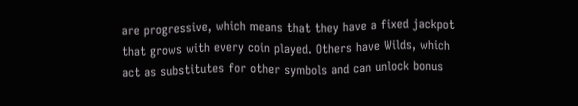are progressive, which means that they have a fixed jackpot that grows with every coin played. Others have Wilds, which act as substitutes for other symbols and can unlock bonus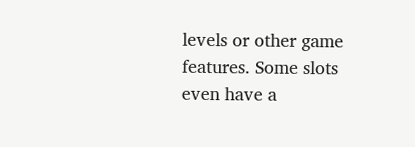levels or other game features. Some slots even have a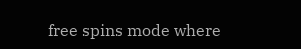free spins mode where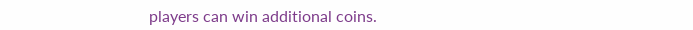players can win additional coins.